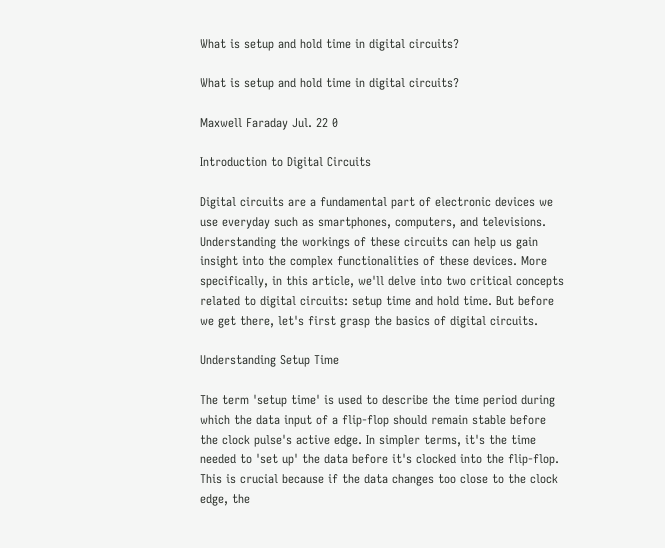What is setup and hold time in digital circuits?

What is setup and hold time in digital circuits?

Maxwell Faraday Jul. 22 0

Introduction to Digital Circuits

Digital circuits are a fundamental part of electronic devices we use everyday such as smartphones, computers, and televisions. Understanding the workings of these circuits can help us gain insight into the complex functionalities of these devices. More specifically, in this article, we'll delve into two critical concepts related to digital circuits: setup time and hold time. But before we get there, let's first grasp the basics of digital circuits.

Understanding Setup Time

The term 'setup time' is used to describe the time period during which the data input of a flip-flop should remain stable before the clock pulse's active edge. In simpler terms, it's the time needed to 'set up' the data before it's clocked into the flip-flop. This is crucial because if the data changes too close to the clock edge, the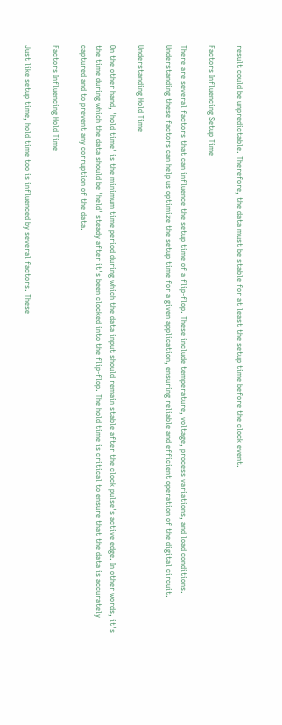result could be unpredictable. Therefore, the data must be stable for at least the setup time before the clock event.

Factors Influencing Setup Time

There are several factors that can influence the setup time of a flip-flop. These include temperature, voltage, process variations, and load conditions. Understanding these factors can help us optimize the setup time for a given application, ensuring reliable and efficient operation of the digital circuit.

Understanding Hold Time

On the other hand, 'hold time' is the minimum time period during which the data input should remain stable after the clock pulse's active edge. In other words, it's the time during which the data should be 'held' steady after it's been clocked into the flip-flop. The hold time is critical to ensure that the data is accurately captured and to prevent any corruption of the data.

Factors Influencing Hold Time

Just like setup time, hold time too is influenced by several factors. These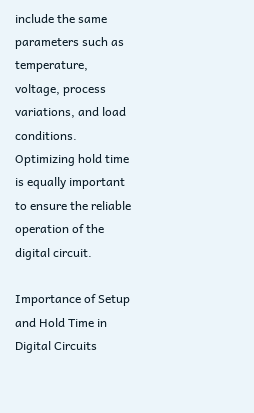include the same parameters such as temperature, voltage, process variations, and load conditions. Optimizing hold time is equally important to ensure the reliable operation of the digital circuit.

Importance of Setup and Hold Time in Digital Circuits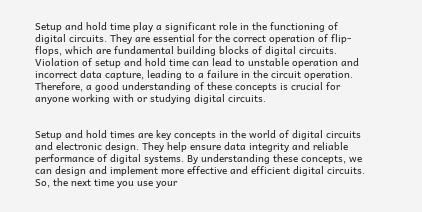Setup and hold time play a significant role in the functioning of digital circuits. They are essential for the correct operation of flip-flops, which are fundamental building blocks of digital circuits. Violation of setup and hold time can lead to unstable operation and incorrect data capture, leading to a failure in the circuit operation. Therefore, a good understanding of these concepts is crucial for anyone working with or studying digital circuits.


Setup and hold times are key concepts in the world of digital circuits and electronic design. They help ensure data integrity and reliable performance of digital systems. By understanding these concepts, we can design and implement more effective and efficient digital circuits. So, the next time you use your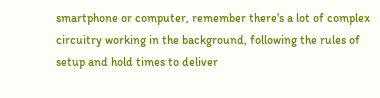smartphone or computer, remember there's a lot of complex circuitry working in the background, following the rules of setup and hold times to deliver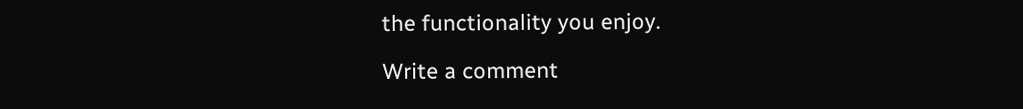the functionality you enjoy.

Write a comment